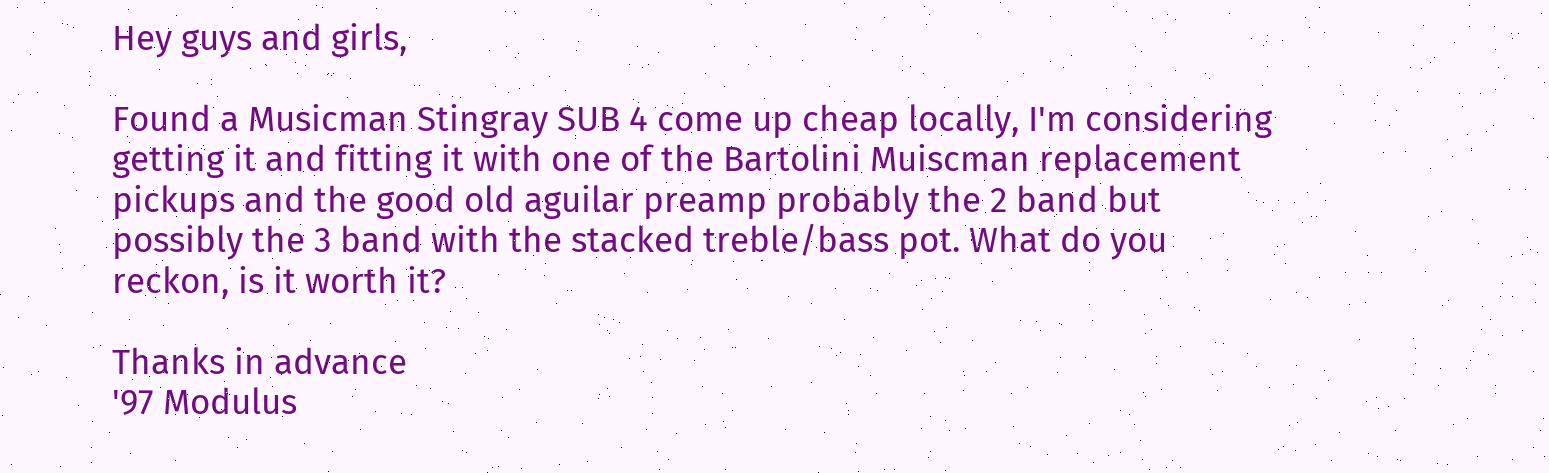Hey guys and girls,

Found a Musicman Stingray SUB 4 come up cheap locally, I'm considering getting it and fitting it with one of the Bartolini Muiscman replacement pickups and the good old aguilar preamp probably the 2 band but possibly the 3 band with the stacked treble/bass pot. What do you reckon, is it worth it?

Thanks in advance
'97 Modulus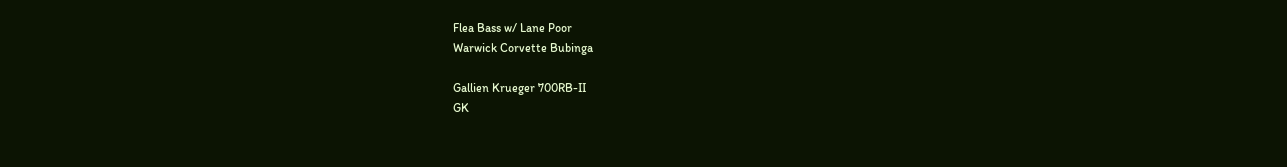Flea Bass w/ Lane Poor
Warwick Corvette Bubinga

Gallien Krueger 700RB-II
GK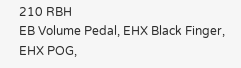210 RBH
EB Volume Pedal, EHX Black Finger, EHX POG,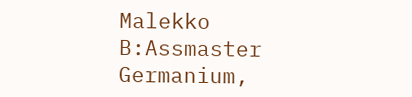Malekko B:Assmaster Germanium,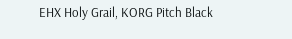EHX Holy Grail, KORG Pitch Black